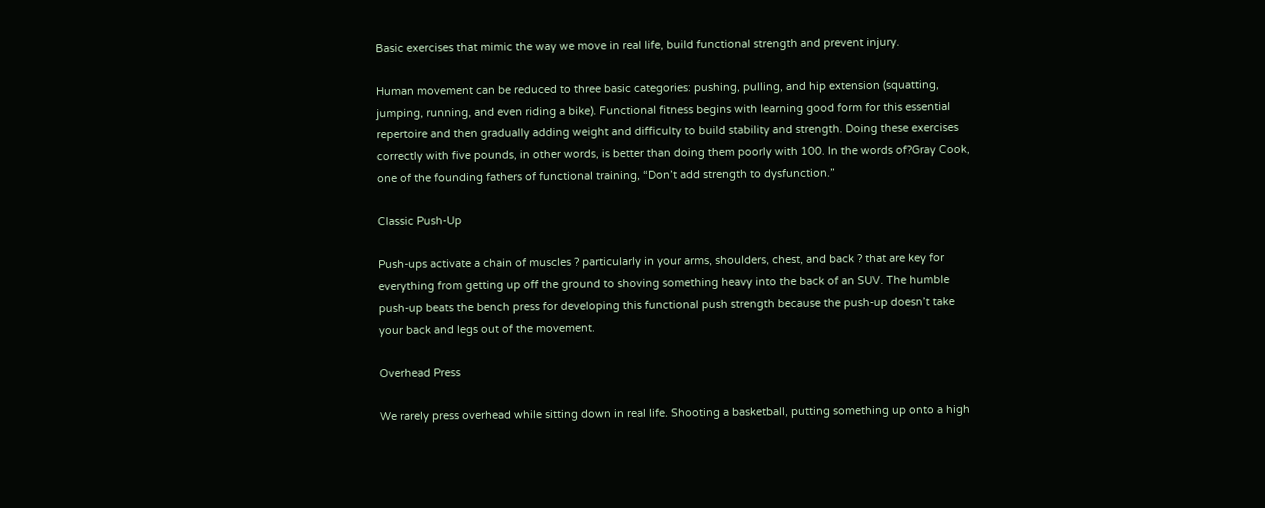Basic exercises that mimic the way we move in real life, build functional strength and prevent injury.

Human movement can be reduced to three basic categories: pushing, pulling, and hip extension (squatting, jumping, running, and even riding a bike). Functional fitness begins with learning good form for this essential repertoire and then gradually adding weight and difficulty to build stability and strength. Doing these exercises correctly with five pounds, in other words, is better than doing them poorly with 100. In the words of?Gray Cook, one of the founding fathers of functional training, “Don’t add strength to dysfunction.”

Classic Push-Up

Push-ups activate a chain of muscles ? particularly in your arms, shoulders, chest, and back ? that are key for everything from getting up off the ground to shoving something heavy into the back of an SUV. The humble push-up beats the bench press for developing this functional push strength because the push-up doesn’t take your back and legs out of the movement.

Overhead Press

We rarely press overhead while sitting down in real life. Shooting a basketball, putting something up onto a high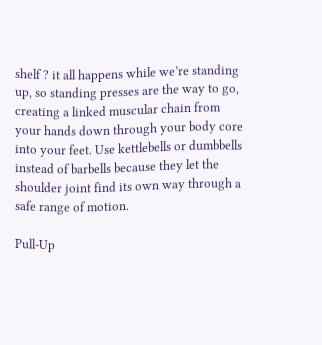shelf ? it all happens while we’re standing up, so standing presses are the way to go, creating a linked muscular chain from your hands down through your body core into your feet. Use kettlebells or dumbbells instead of barbells because they let the shoulder joint find its own way through a safe range of motion.

Pull-Up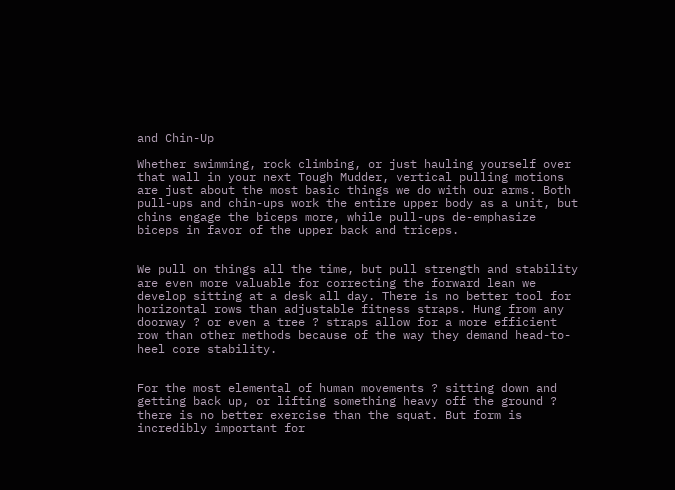and Chin-Up

Whether swimming, rock climbing, or just hauling yourself over that wall in your next Tough Mudder, vertical pulling motions are just about the most basic things we do with our arms. Both pull-ups and chin-ups work the entire upper body as a unit, but chins engage the biceps more, while pull-ups de-emphasize biceps in favor of the upper back and triceps.


We pull on things all the time, but pull strength and stability are even more valuable for correcting the forward lean we develop sitting at a desk all day. There is no better tool for horizontal rows than adjustable fitness straps. Hung from any doorway ? or even a tree ? straps allow for a more efficient row than other methods because of the way they demand head-to-heel core stability.


For the most elemental of human movements ? sitting down and getting back up, or lifting something heavy off the ground ? there is no better exercise than the squat. But form is incredibly important for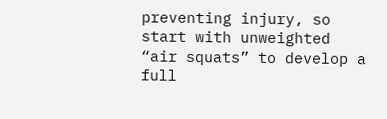preventing injury, so start with unweighted “air squats” to develop a full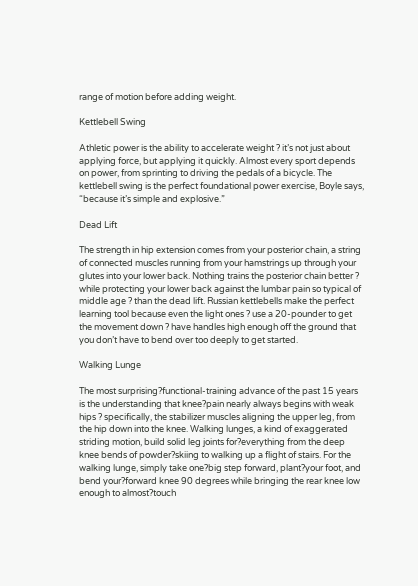range of motion before adding weight.

Kettlebell Swing

Athletic power is the ability to accelerate weight ? it’s not just about applying force, but applying it quickly. Almost every sport depends on power, from sprinting to driving the pedals of a bicycle. The kettlebell swing is the perfect foundational power exercise, Boyle says, “because it’s simple and explosive.”

Dead Lift

The strength in hip extension comes from your posterior chain, a string of connected muscles running from your hamstrings up through your glutes into your lower back. Nothing trains the posterior chain better ? while protecting your lower back against the lumbar pain so typical of middle age ? than the dead lift. Russian kettlebells make the perfect learning tool because even the light ones ? use a 20-pounder to get the movement down ? have handles high enough off the ground that you don’t have to bend over too deeply to get started.

Walking Lunge

The most surprising?functional-training advance of the past 15 years is the understanding that knee?pain nearly always begins with weak hips ? specifically, the stabilizer muscles aligning the upper leg, from the hip down into the knee. Walking lunges, a kind of exaggerated striding motion, build solid leg joints for?everything from the deep knee bends of powder?skiing to walking up a flight of stairs. For the walking lunge, simply take one?big step forward, plant?your foot, and bend your?forward knee 90 degrees while bringing the rear knee low enough to almost?touch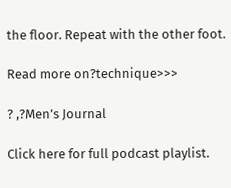the floor. Repeat with the other foot.

Read more on?technique>>>

? ,?Men’s Journal

Click here for full podcast playlist.